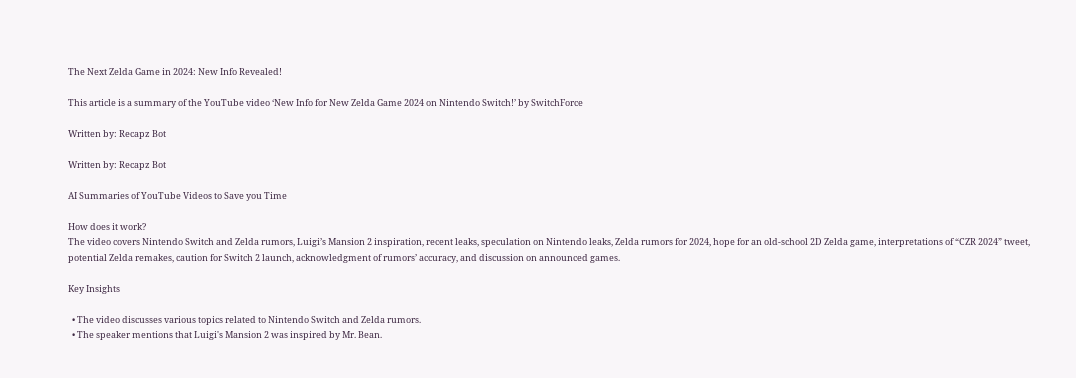The Next Zelda Game in 2024: New Info Revealed!

This article is a summary of the YouTube video ‘New Info for New Zelda Game 2024 on Nintendo Switch!’ by SwitchForce

Written by: Recapz Bot

Written by: Recapz Bot

AI Summaries of YouTube Videos to Save you Time

How does it work?
The video covers Nintendo Switch and Zelda rumors, Luigi’s Mansion 2 inspiration, recent leaks, speculation on Nintendo leaks, Zelda rumors for 2024, hope for an old-school 2D Zelda game, interpretations of “CZR 2024” tweet, potential Zelda remakes, caution for Switch 2 launch, acknowledgment of rumors’ accuracy, and discussion on announced games.

Key Insights

  • The video discusses various topics related to Nintendo Switch and Zelda rumors.
  • The speaker mentions that Luigi's Mansion 2 was inspired by Mr. Bean.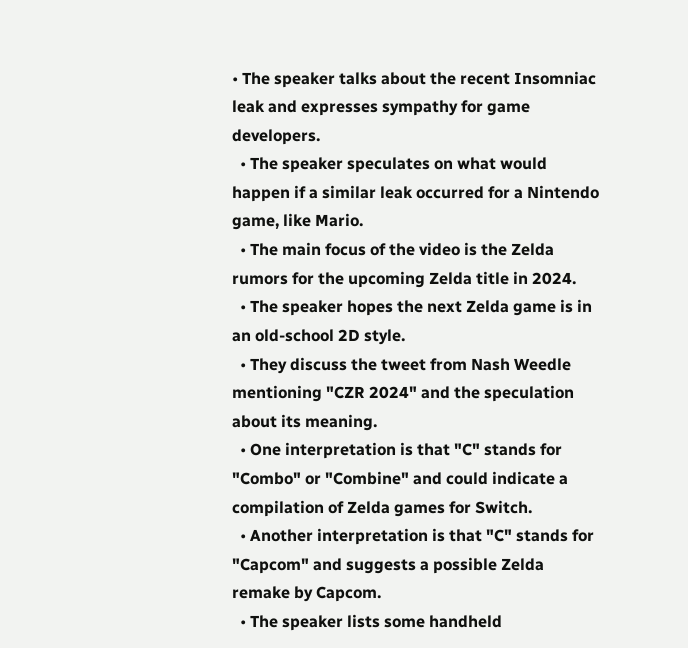• The speaker talks about the recent Insomniac leak and expresses sympathy for game developers.
  • The speaker speculates on what would happen if a similar leak occurred for a Nintendo game, like Mario.
  • The main focus of the video is the Zelda rumors for the upcoming Zelda title in 2024.
  • The speaker hopes the next Zelda game is in an old-school 2D style.
  • They discuss the tweet from Nash Weedle mentioning "CZR 2024" and the speculation about its meaning.
  • One interpretation is that "C" stands for "Combo" or "Combine" and could indicate a compilation of Zelda games for Switch.
  • Another interpretation is that "C" stands for "Capcom" and suggests a possible Zelda remake by Capcom.
  • The speaker lists some handheld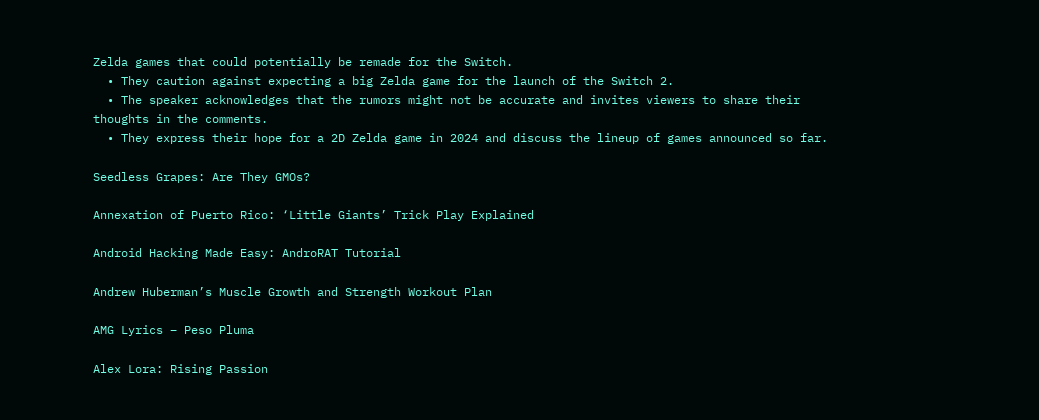Zelda games that could potentially be remade for the Switch.
  • They caution against expecting a big Zelda game for the launch of the Switch 2.
  • The speaker acknowledges that the rumors might not be accurate and invites viewers to share their thoughts in the comments.
  • They express their hope for a 2D Zelda game in 2024 and discuss the lineup of games announced so far.

Seedless Grapes: Are They GMOs?

Annexation of Puerto Rico: ‘Little Giants’ Trick Play Explained

Android Hacking Made Easy: AndroRAT Tutorial

Andrew Huberman’s Muscle Growth and Strength Workout Plan

AMG Lyrics – Peso Pluma

Alex Lora: Rising Passion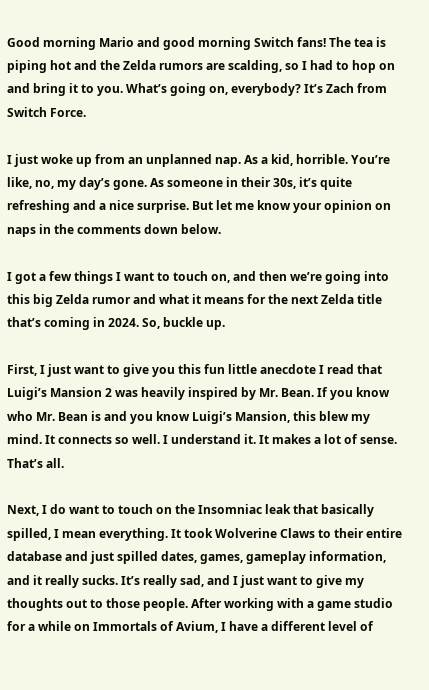Good morning Mario and good morning Switch fans! The tea is piping hot and the Zelda rumors are scalding, so I had to hop on and bring it to you. What’s going on, everybody? It’s Zach from Switch Force.

I just woke up from an unplanned nap. As a kid, horrible. You’re like, no, my day’s gone. As someone in their 30s, it’s quite refreshing and a nice surprise. But let me know your opinion on naps in the comments down below.

I got a few things I want to touch on, and then we’re going into this big Zelda rumor and what it means for the next Zelda title that’s coming in 2024. So, buckle up.

First, I just want to give you this fun little anecdote I read that Luigi’s Mansion 2 was heavily inspired by Mr. Bean. If you know who Mr. Bean is and you know Luigi’s Mansion, this blew my mind. It connects so well. I understand it. It makes a lot of sense. That’s all.

Next, I do want to touch on the Insomniac leak that basically spilled, I mean everything. It took Wolverine Claws to their entire database and just spilled dates, games, gameplay information, and it really sucks. It’s really sad, and I just want to give my thoughts out to those people. After working with a game studio for a while on Immortals of Avium, I have a different level of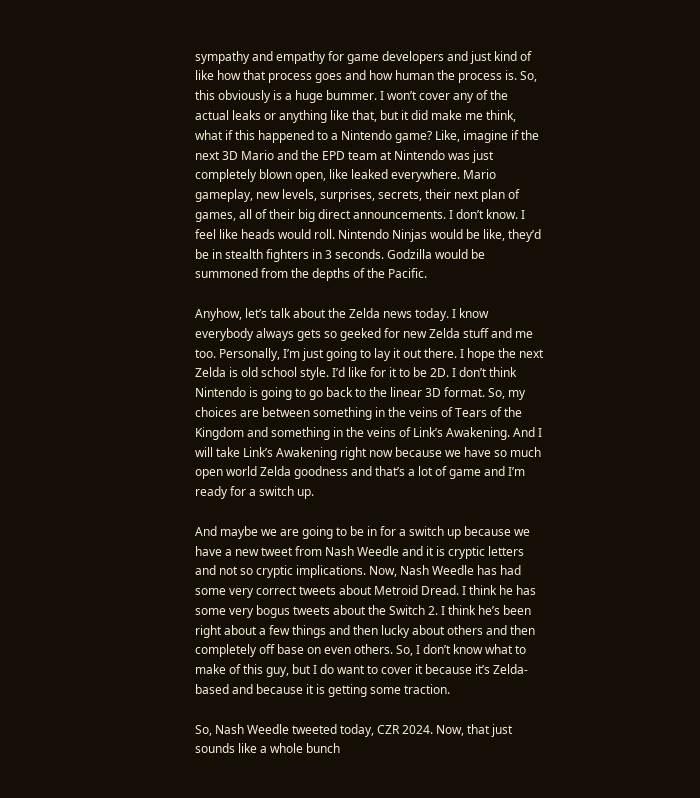sympathy and empathy for game developers and just kind of like how that process goes and how human the process is. So, this obviously is a huge bummer. I won’t cover any of the actual leaks or anything like that, but it did make me think, what if this happened to a Nintendo game? Like, imagine if the next 3D Mario and the EPD team at Nintendo was just completely blown open, like leaked everywhere. Mario gameplay, new levels, surprises, secrets, their next plan of games, all of their big direct announcements. I don’t know. I feel like heads would roll. Nintendo Ninjas would be like, they’d be in stealth fighters in 3 seconds. Godzilla would be summoned from the depths of the Pacific.

Anyhow, let’s talk about the Zelda news today. I know everybody always gets so geeked for new Zelda stuff and me too. Personally, I’m just going to lay it out there. I hope the next Zelda is old school style. I’d like for it to be 2D. I don’t think Nintendo is going to go back to the linear 3D format. So, my choices are between something in the veins of Tears of the Kingdom and something in the veins of Link’s Awakening. And I will take Link’s Awakening right now because we have so much open world Zelda goodness and that’s a lot of game and I’m ready for a switch up.

And maybe we are going to be in for a switch up because we have a new tweet from Nash Weedle and it is cryptic letters and not so cryptic implications. Now, Nash Weedle has had some very correct tweets about Metroid Dread. I think he has some very bogus tweets about the Switch 2. I think he’s been right about a few things and then lucky about others and then completely off base on even others. So, I don’t know what to make of this guy, but I do want to cover it because it’s Zelda-based and because it is getting some traction.

So, Nash Weedle tweeted today, CZR 2024. Now, that just sounds like a whole bunch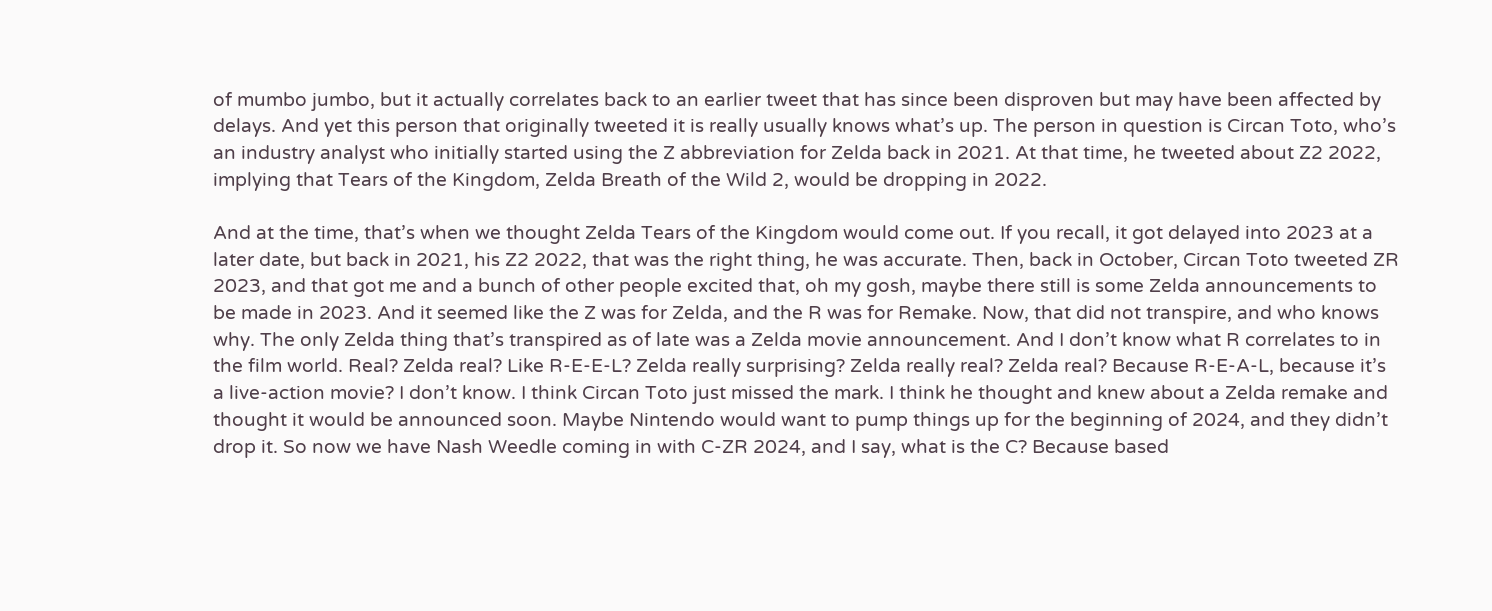of mumbo jumbo, but it actually correlates back to an earlier tweet that has since been disproven but may have been affected by delays. And yet this person that originally tweeted it is really usually knows what’s up. The person in question is Circan Toto, who’s an industry analyst who initially started using the Z abbreviation for Zelda back in 2021. At that time, he tweeted about Z2 2022, implying that Tears of the Kingdom, Zelda Breath of the Wild 2, would be dropping in 2022.

And at the time, that’s when we thought Zelda Tears of the Kingdom would come out. If you recall, it got delayed into 2023 at a later date, but back in 2021, his Z2 2022, that was the right thing, he was accurate. Then, back in October, Circan Toto tweeted ZR 2023, and that got me and a bunch of other people excited that, oh my gosh, maybe there still is some Zelda announcements to be made in 2023. And it seemed like the Z was for Zelda, and the R was for Remake. Now, that did not transpire, and who knows why. The only Zelda thing that’s transpired as of late was a Zelda movie announcement. And I don’t know what R correlates to in the film world. Real? Zelda real? Like R-E-E-L? Zelda really surprising? Zelda really real? Zelda real? Because R-E-A-L, because it’s a live-action movie? I don’t know. I think Circan Toto just missed the mark. I think he thought and knew about a Zelda remake and thought it would be announced soon. Maybe Nintendo would want to pump things up for the beginning of 2024, and they didn’t drop it. So now we have Nash Weedle coming in with C-ZR 2024, and I say, what is the C? Because based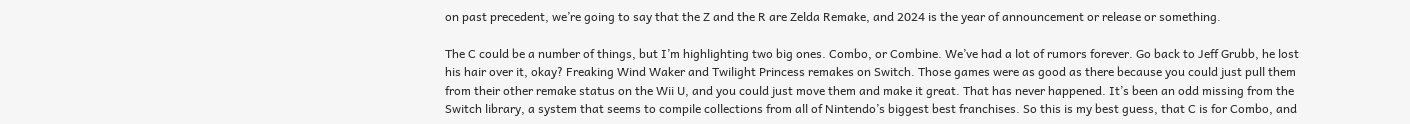on past precedent, we’re going to say that the Z and the R are Zelda Remake, and 2024 is the year of announcement or release or something.

The C could be a number of things, but I’m highlighting two big ones. Combo, or Combine. We’ve had a lot of rumors forever. Go back to Jeff Grubb, he lost his hair over it, okay? Freaking Wind Waker and Twilight Princess remakes on Switch. Those games were as good as there because you could just pull them from their other remake status on the Wii U, and you could just move them and make it great. That has never happened. It’s been an odd missing from the Switch library, a system that seems to compile collections from all of Nintendo’s biggest best franchises. So this is my best guess, that C is for Combo, and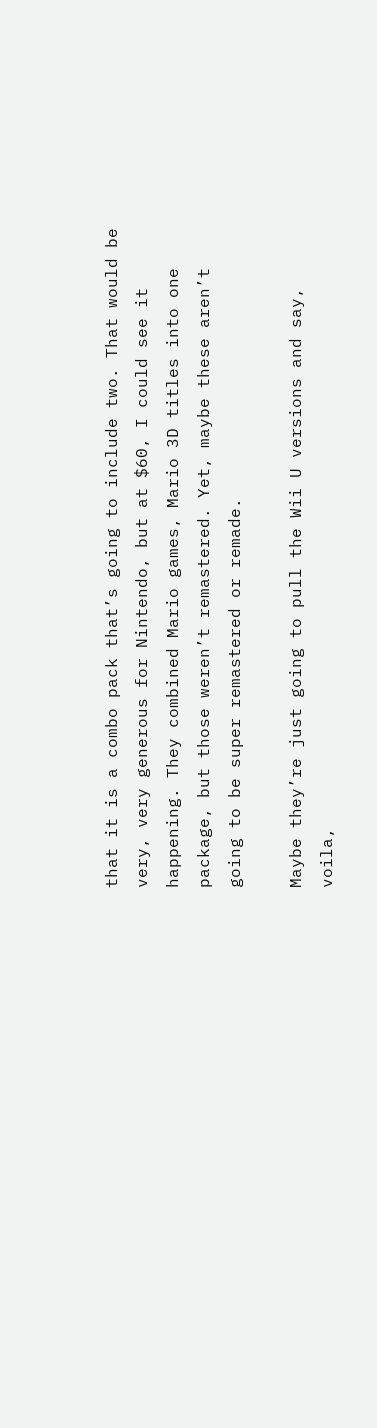that it is a combo pack that’s going to include two. That would be very, very generous for Nintendo, but at $60, I could see it happening. They combined Mario games, Mario 3D titles into one package, but those weren’t remastered. Yet, maybe these aren’t going to be super remastered or remade.

Maybe they’re just going to pull the Wii U versions and say, voila,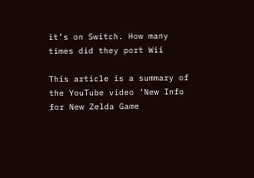it’s on Switch. How many times did they port Wii

This article is a summary of the YouTube video ‘New Info for New Zelda Game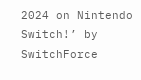2024 on Nintendo Switch!’ by SwitchForce